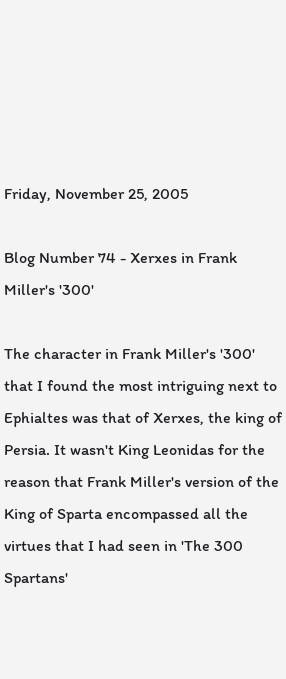Friday, November 25, 2005

Blog Number 74 - Xerxes in Frank Miller's '300'

The character in Frank Miller's '300' that I found the most intriguing next to Ephialtes was that of Xerxes, the king of Persia. It wasn't King Leonidas for the reason that Frank Miller's version of the King of Sparta encompassed all the virtues that I had seen in 'The 300 Spartans'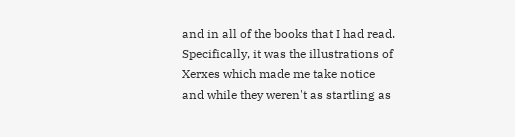and in all of the books that I had read. Specifically, it was the illustrations of Xerxes which made me take notice and while they weren't as startling as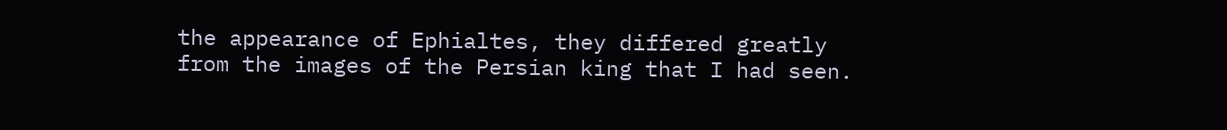the appearance of Ephialtes, they differed greatly from the images of the Persian king that I had seen.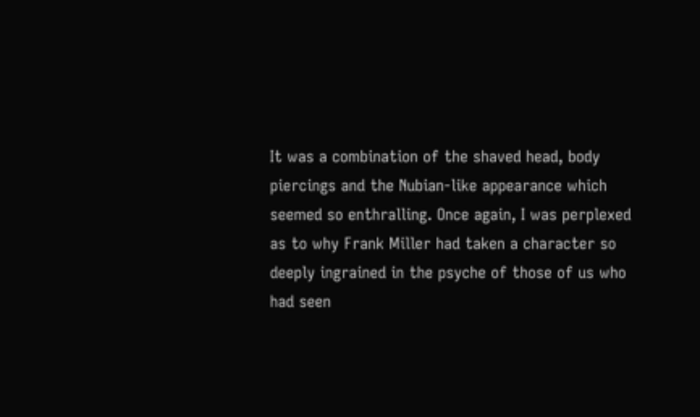It was a combination of the shaved head, body piercings and the Nubian-like appearance which seemed so enthralling. Once again, I was perplexed as to why Frank Miller had taken a character so deeply ingrained in the psyche of those of us who had seen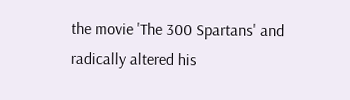the movie 'The 300 Spartans' and radically altered his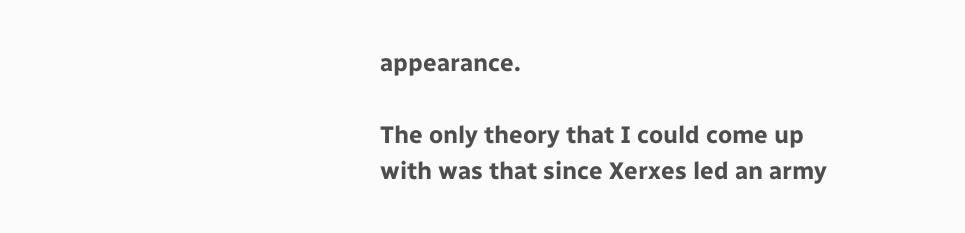appearance.

The only theory that I could come up with was that since Xerxes led an army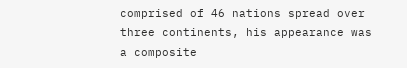comprised of 46 nations spread over three continents, his appearance was a composite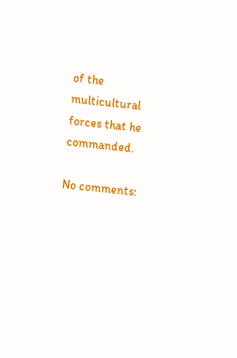of the multicultural forces that he commanded.

No comments: